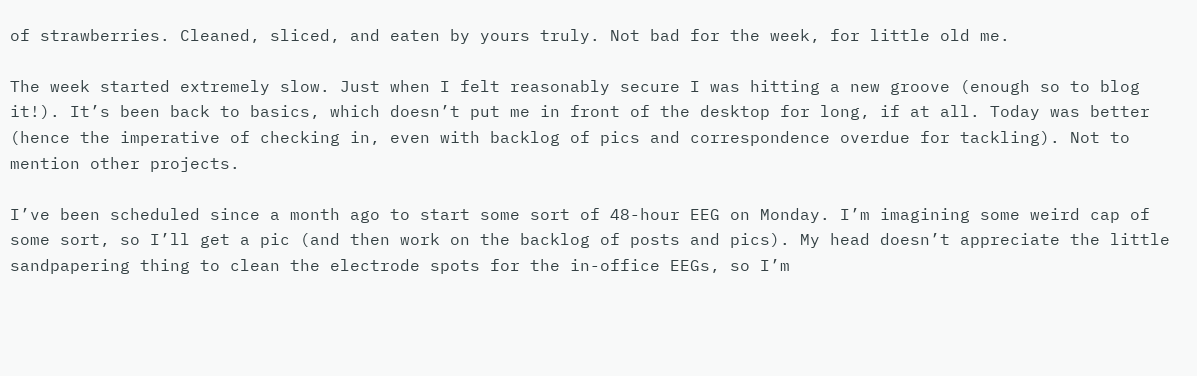of strawberries. Cleaned, sliced, and eaten by yours truly. Not bad for the week, for little old me.

The week started extremely slow. Just when I felt reasonably secure I was hitting a new groove (enough so to blog it!). It’s been back to basics, which doesn’t put me in front of the desktop for long, if at all. Today was better (hence the imperative of checking in, even with backlog of pics and correspondence overdue for tackling). Not to mention other projects.

I’ve been scheduled since a month ago to start some sort of 48-hour EEG on Monday. I’m imagining some weird cap of some sort, so I’ll get a pic (and then work on the backlog of posts and pics). My head doesn’t appreciate the little sandpapering thing to clean the electrode spots for the in-office EEGs, so I’m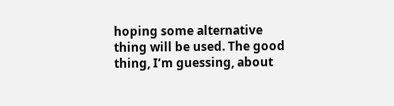hoping some alternative thing will be used. The good thing, I’m guessing, about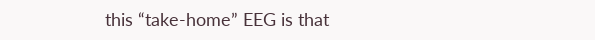this “take-home” EEG is that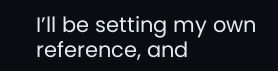I’ll be setting my own reference, and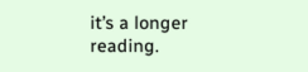it’s a longer reading.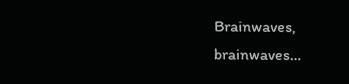Brainwaves, brainwaves…